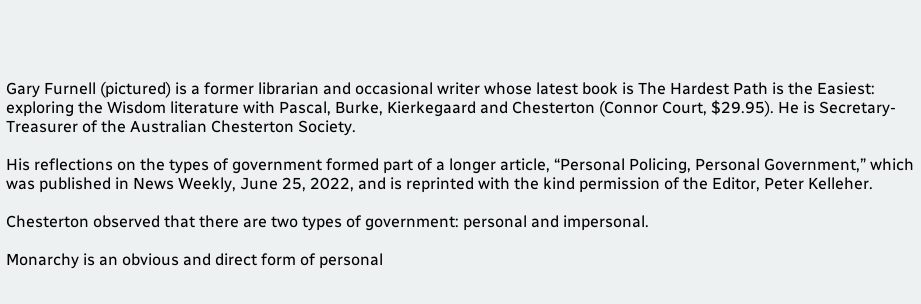Gary Furnell (pictured) is a former librarian and occasional writer whose latest book is The Hardest Path is the Easiest: exploring the Wisdom literature with Pascal, Burke, Kierkegaard and Chesterton (Connor Court, $29.95). He is Secretary-Treasurer of the Australian Chesterton Society.

His reflections on the types of government formed part of a longer article, “Personal Policing, Personal Government,” which was published in News Weekly, June 25, 2022, and is reprinted with the kind permission of the Editor, Peter Kelleher.

Chesterton observed that there are two types of government: personal and impersonal.

Monarchy is an obvious and direct form of personal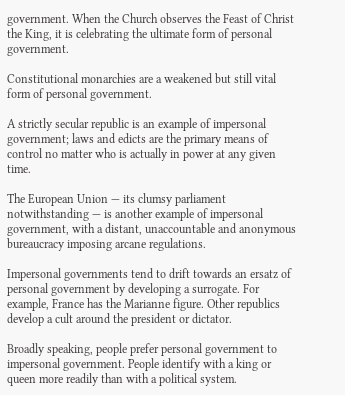government. When the Church observes the Feast of Christ the King, it is celebrating the ultimate form of personal government.

Constitutional monarchies are a weakened but still vital form of personal government.

A strictly secular republic is an example of impersonal government; laws and edicts are the primary means of control no matter who is actually in power at any given time.

The European Union — its clumsy parliament notwithstanding — is another example of impersonal government, with a distant, unaccountable and anonymous bureaucracy imposing arcane regulations.

Impersonal governments tend to drift towards an ersatz of personal government by developing a surrogate. For example, France has the Marianne figure. Other republics develop a cult around the president or dictator.

Broadly speaking, people prefer personal government to impersonal government. People identify with a king or queen more readily than with a political system.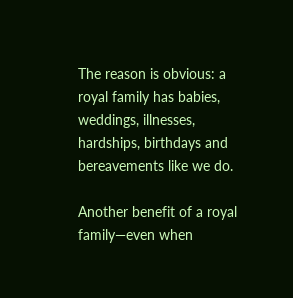The reason is obvious: a royal family has babies, weddings, illnesses, hardships, birthdays and bereavements like we do.

Another benefit of a royal family—even when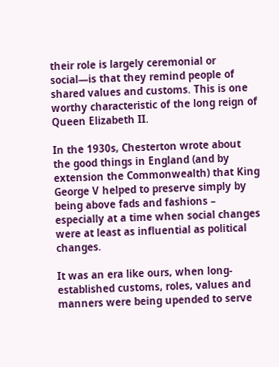their role is largely ceremonial or social—is that they remind people of shared values and customs. This is one worthy characteristic of the long reign of Queen Elizabeth II.

In the 1930s, Chesterton wrote about the good things in England (and by extension the Commonwealth) that King George V helped to preserve simply by being above fads and fashions – especially at a time when social changes were at least as influential as political changes.

It was an era like ours, when long-established customs, roles, values and manners were being upended to serve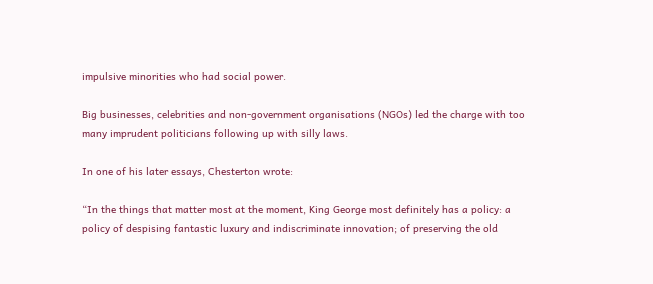impulsive minorities who had social power.

Big businesses, celebrities and non-government organisations (NGOs) led the charge with too many imprudent politicians following up with silly laws.

In one of his later essays, Chesterton wrote:

“In the things that matter most at the moment, King George most definitely has a policy: a policy of despising fantastic luxury and indiscriminate innovation; of preserving the old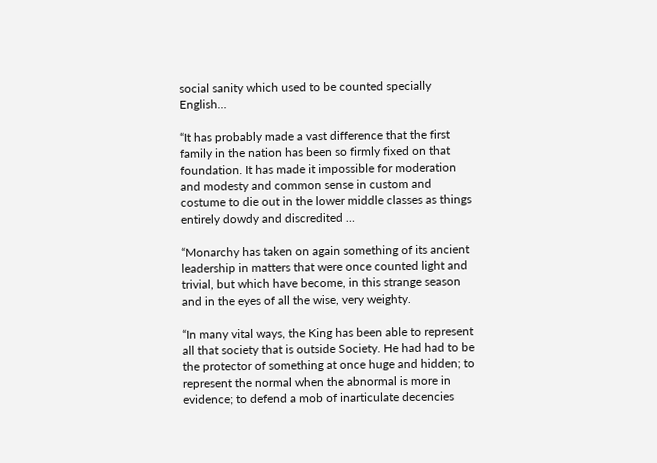social sanity which used to be counted specially English…

“It has probably made a vast difference that the first family in the nation has been so firmly fixed on that foundation. It has made it impossible for moderation and modesty and common sense in custom and costume to die out in the lower middle classes as things entirely dowdy and discredited …

“Monarchy has taken on again something of its ancient leadership in matters that were once counted light and trivial, but which have become, in this strange season and in the eyes of all the wise, very weighty.

“In many vital ways, the King has been able to represent all that society that is outside Society. He had had to be the protector of something at once huge and hidden; to represent the normal when the abnormal is more in evidence; to defend a mob of inarticulate decencies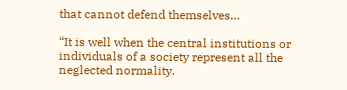that cannot defend themselves…

“It is well when the central institutions or individuals of a society represent all the neglected normality.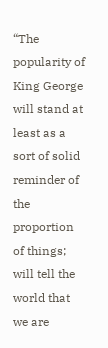“The popularity of King George will stand at least as a sort of solid reminder of the proportion of things; will tell the world that we are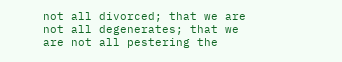not all divorced; that we are not all degenerates; that we are not all pestering the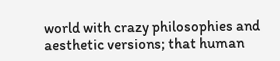world with crazy philosophies and aesthetic versions; that human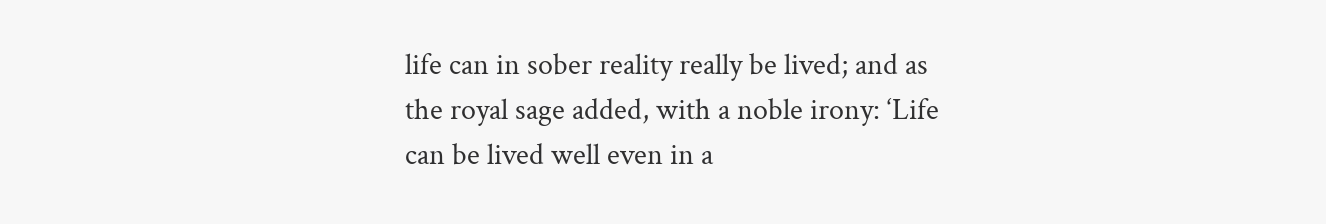life can in sober reality really be lived; and as the royal sage added, with a noble irony: ‘Life can be lived well even in a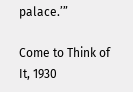palace.’”

Come to Think of It, 1930